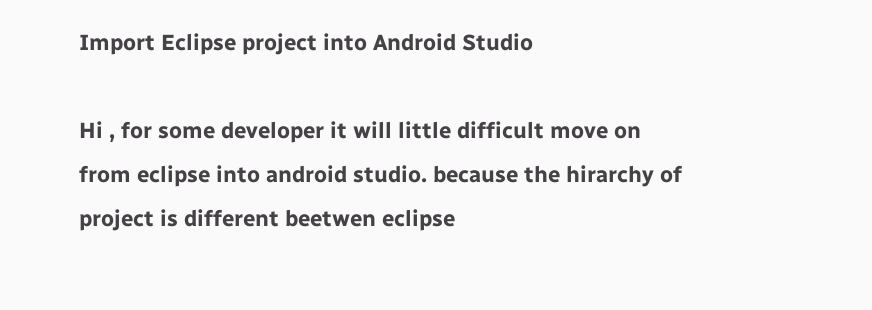Import Eclipse project into Android Studio

Hi , for some developer it will little difficult move on from eclipse into android studio. because the hirarchy of project is different beetwen eclipse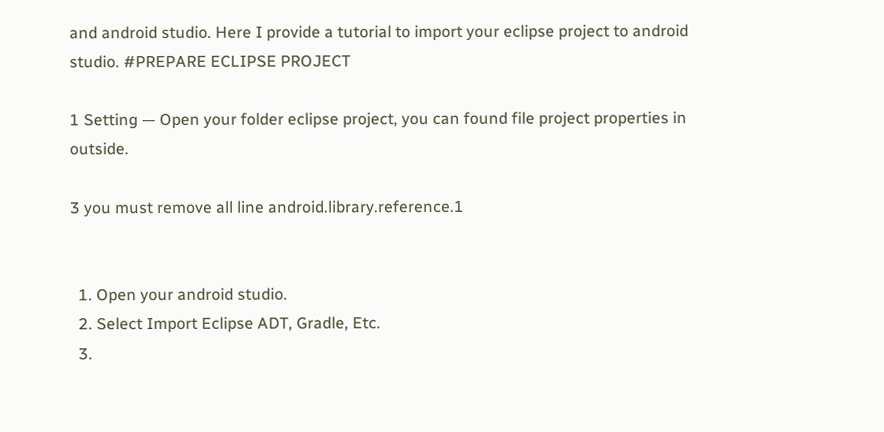and android studio. Here I provide a tutorial to import your eclipse project to android studio. #PREPARE ECLIPSE PROJECT

1 Setting — Open your folder eclipse project, you can found file project properties in outside.

3 you must remove all line android.library.reference.1


  1. Open your android studio.
  2. Select Import Eclipse ADT, Gradle, Etc.
  3.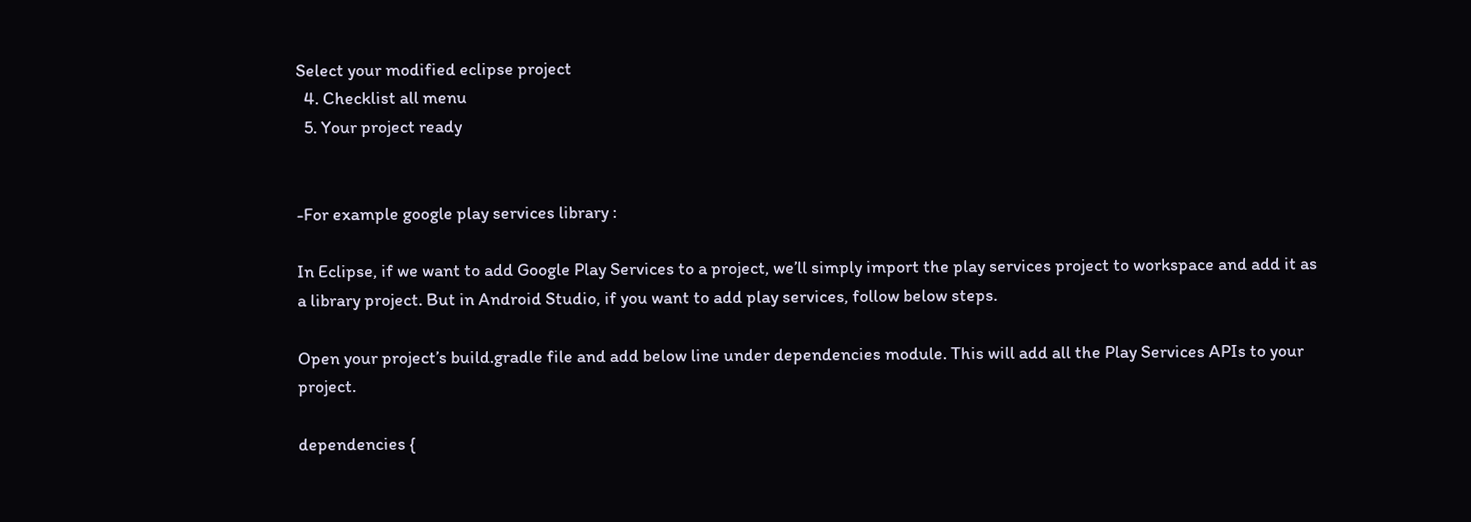Select your modified eclipse project
  4. Checklist all menu
  5. Your project ready


-For example google play services library :

In Eclipse, if we want to add Google Play Services to a project, we’ll simply import the play services project to workspace and add it as a library project. But in Android Studio, if you want to add play services, follow below steps.

Open your project’s build.gradle file and add below line under dependencies module. This will add all the Play Services APIs to your project.

dependencies {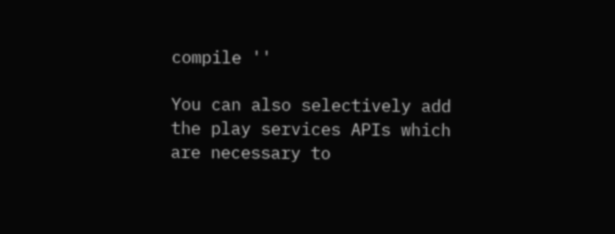compile ''

You can also selectively add the play services APIs which are necessary to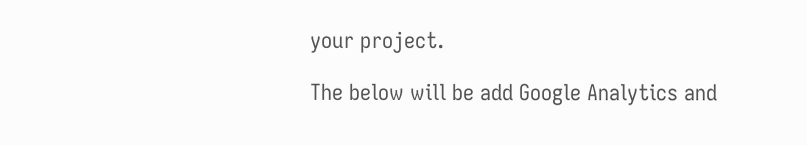your project.

The below will be add Google Analytics and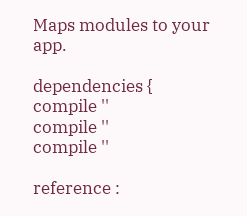Maps modules to your app.

dependencies {
compile ''
compile ''
compile ''

reference :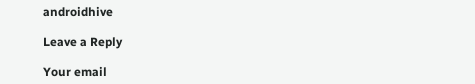androidhive

Leave a Reply

Your email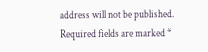address will not be published. Required fields are marked *